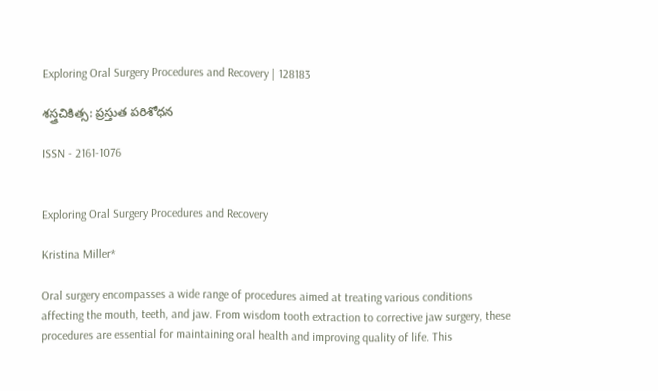Exploring Oral Surgery Procedures and Recovery | 128183

శస్త్రచికిత్స: ప్రస్తుత పరిశోధన

ISSN - 2161-1076


Exploring Oral Surgery Procedures and Recovery

Kristina Miller*

Oral surgery encompasses a wide range of procedures aimed at treating various conditions affecting the mouth, teeth, and jaw. From wisdom tooth extraction to corrective jaw surgery, these procedures are essential for maintaining oral health and improving quality of life. This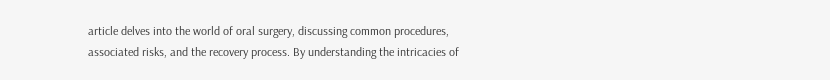article delves into the world of oral surgery, discussing common procedures, associated risks, and the recovery process. By understanding the intricacies of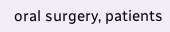oral surgery, patients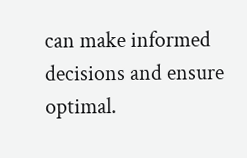can make informed decisions and ensure optimal.